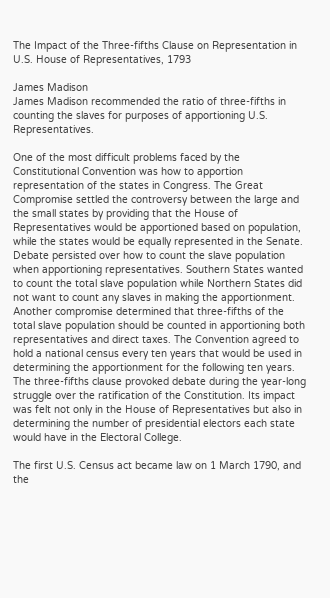The Impact of the Three-fifths Clause on Representation in U.S. House of Representatives, 1793

James Madison
James Madison recommended the ratio of three-fifths in counting the slaves for purposes of apportioning U.S. Representatives.

One of the most difficult problems faced by the Constitutional Convention was how to apportion representation of the states in Congress. The Great Compromise settled the controversy between the large and the small states by providing that the House of Representatives would be apportioned based on population, while the states would be equally represented in the Senate. Debate persisted over how to count the slave population when apportioning representatives. Southern States wanted to count the total slave population while Northern States did not want to count any slaves in making the apportionment. Another compromise determined that three-fifths of the total slave population should be counted in apportioning both representatives and direct taxes. The Convention agreed to hold a national census every ten years that would be used in determining the apportionment for the following ten years. The three-fifths clause provoked debate during the year-long struggle over the ratification of the Constitution. Its impact was felt not only in the House of Representatives but also in determining the number of presidential electors each state would have in the Electoral College.

The first U.S. Census act became law on 1 March 1790, and the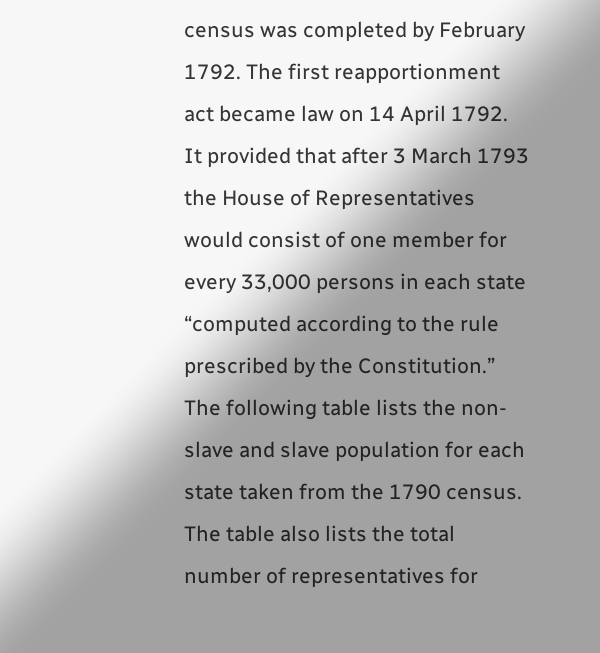census was completed by February 1792. The first reapportionment act became law on 14 April 1792. It provided that after 3 March 1793 the House of Representatives would consist of one member for every 33,000 persons in each state “computed according to the rule prescribed by the Constitution.” The following table lists the non-slave and slave population for each state taken from the 1790 census. The table also lists the total number of representatives for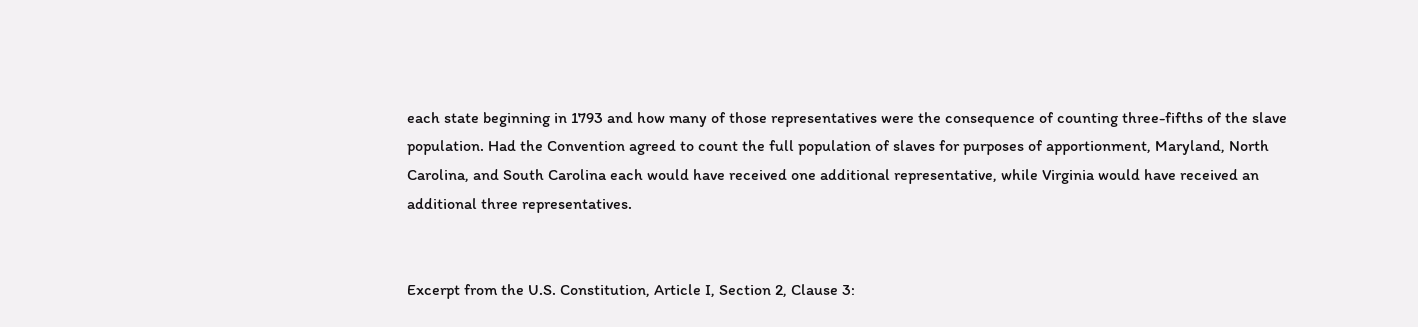each state beginning in 1793 and how many of those representatives were the consequence of counting three-fifths of the slave population. Had the Convention agreed to count the full population of slaves for purposes of apportionment, Maryland, North Carolina, and South Carolina each would have received one additional representative, while Virginia would have received an additional three representatives.


Excerpt from the U.S. Constitution, Article I, Section 2, Clause 3: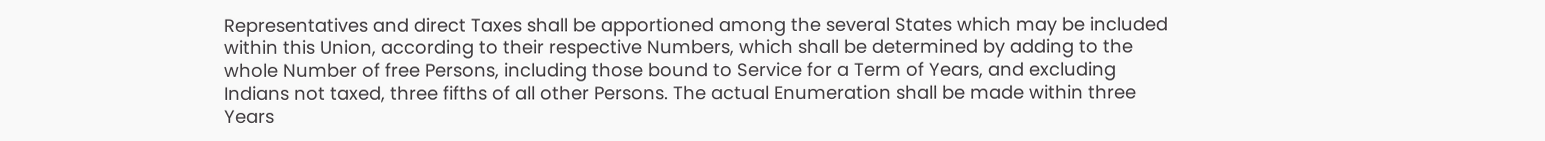Representatives and direct Taxes shall be apportioned among the several States which may be included within this Union, according to their respective Numbers, which shall be determined by adding to the whole Number of free Persons, including those bound to Service for a Term of Years, and excluding Indians not taxed, three fifths of all other Persons. The actual Enumeration shall be made within three Years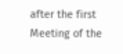after the first Meeting of the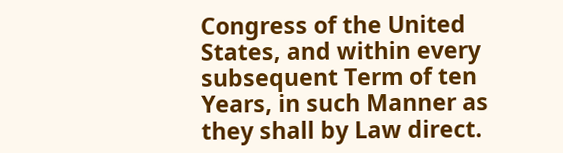Congress of the United States, and within every subsequent Term of ten Years, in such Manner as they shall by Law direct.